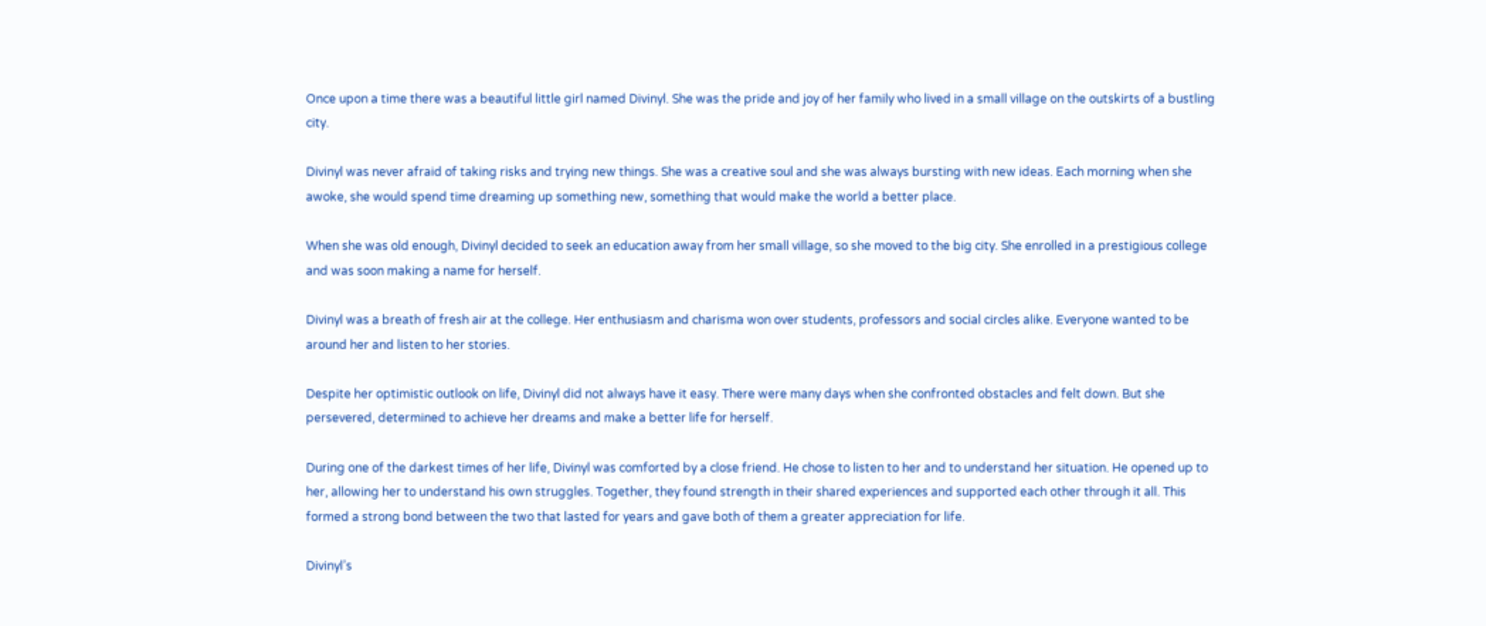Once upon a time there was a beautiful little girl named Divinyl. She was the pride and joy of her family who lived in a small village on the outskirts of a bustling city.

Divinyl was never afraid of taking risks and trying new things. She was a creative soul and she was always bursting with new ideas. Each morning when she awoke, she would spend time dreaming up something new, something that would make the world a better place.

When she was old enough, Divinyl decided to seek an education away from her small village, so she moved to the big city. She enrolled in a prestigious college and was soon making a name for herself.

Divinyl was a breath of fresh air at the college. Her enthusiasm and charisma won over students, professors and social circles alike. Everyone wanted to be around her and listen to her stories.

Despite her optimistic outlook on life, Divinyl did not always have it easy. There were many days when she confronted obstacles and felt down. But she persevered, determined to achieve her dreams and make a better life for herself.

During one of the darkest times of her life, Divinyl was comforted by a close friend. He chose to listen to her and to understand her situation. He opened up to her, allowing her to understand his own struggles. Together, they found strength in their shared experiences and supported each other through it all. This formed a strong bond between the two that lasted for years and gave both of them a greater appreciation for life.

Divinyl’s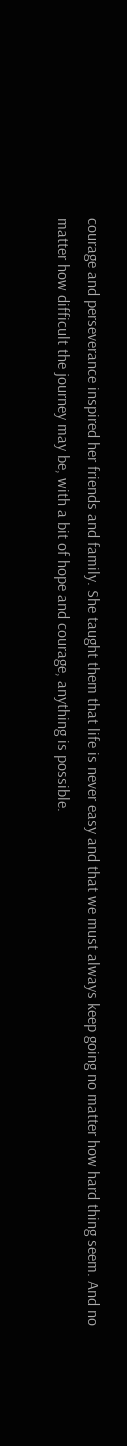courage and perseverance inspired her friends and family. She taught them that life is never easy and that we must always keep going no matter how hard thing seem. And no matter how difficult the journey may be, with a bit of hope and courage, anything is possible.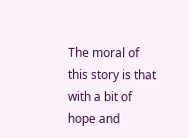The moral of this story is that with a bit of hope and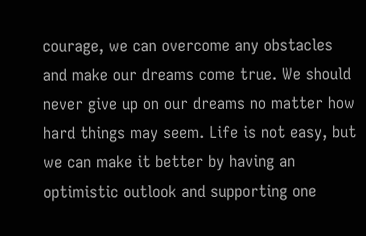courage, we can overcome any obstacles and make our dreams come true. We should never give up on our dreams no matter how hard things may seem. Life is not easy, but we can make it better by having an optimistic outlook and supporting one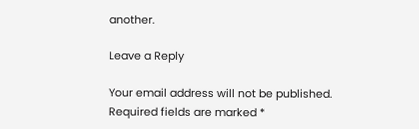another.

Leave a Reply

Your email address will not be published. Required fields are marked *